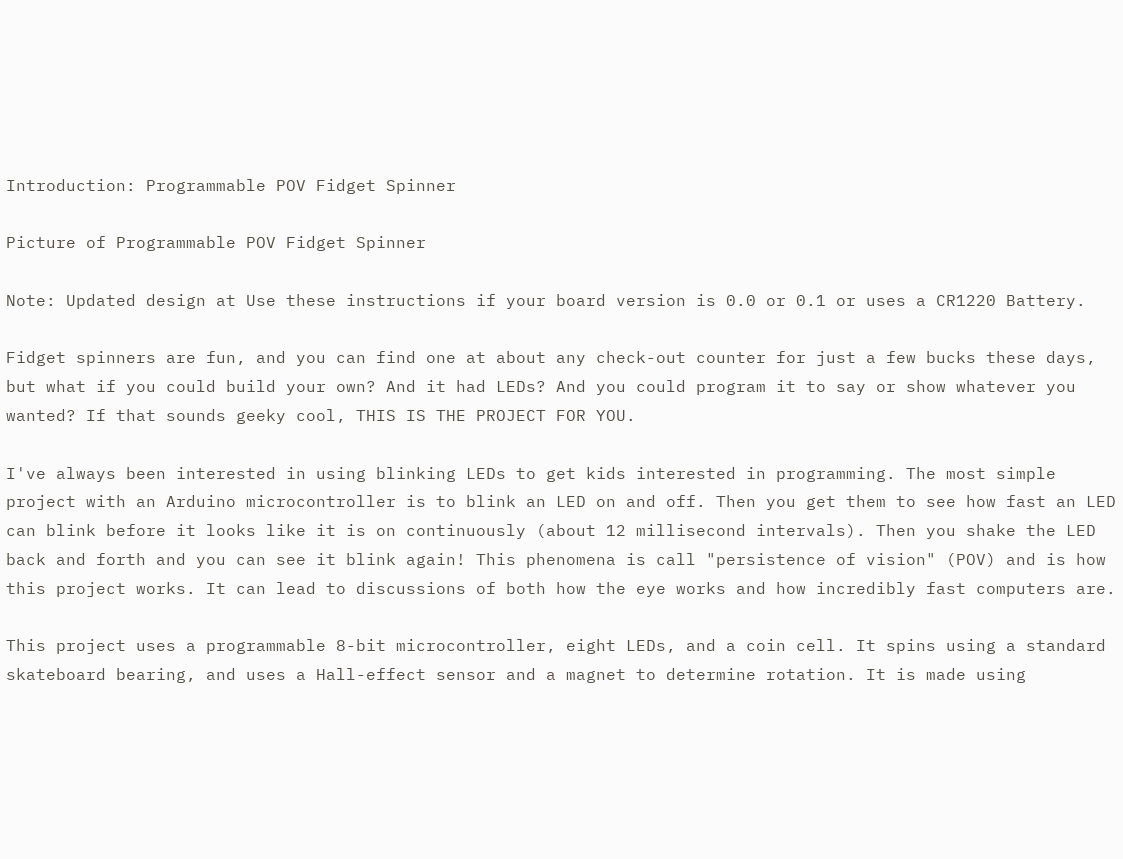Introduction: Programmable POV Fidget Spinner

Picture of Programmable POV Fidget Spinner

Note: Updated design at Use these instructions if your board version is 0.0 or 0.1 or uses a CR1220 Battery.

Fidget spinners are fun, and you can find one at about any check-out counter for just a few bucks these days, but what if you could build your own? And it had LEDs? And you could program it to say or show whatever you wanted? If that sounds geeky cool, THIS IS THE PROJECT FOR YOU.

I've always been interested in using blinking LEDs to get kids interested in programming. The most simple project with an Arduino microcontroller is to blink an LED on and off. Then you get them to see how fast an LED can blink before it looks like it is on continuously (about 12 millisecond intervals). Then you shake the LED back and forth and you can see it blink again! This phenomena is call "persistence of vision" (POV) and is how this project works. It can lead to discussions of both how the eye works and how incredibly fast computers are.

This project uses a programmable 8-bit microcontroller, eight LEDs, and a coin cell. It spins using a standard skateboard bearing, and uses a Hall-effect sensor and a magnet to determine rotation. It is made using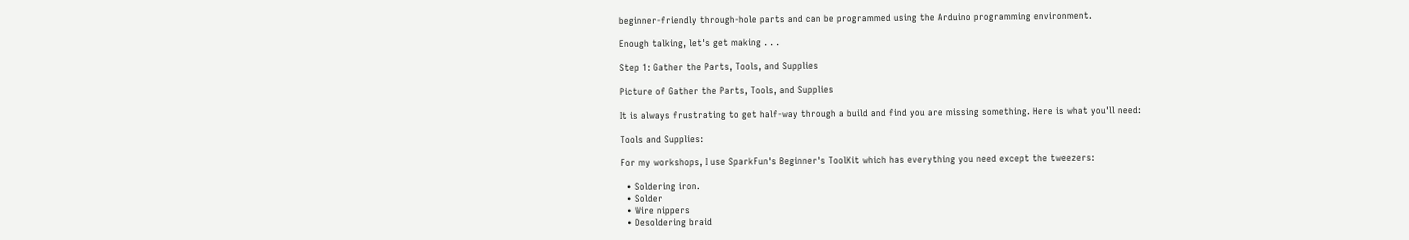beginner-friendly through-hole parts and can be programmed using the Arduino programming environment.

Enough talking, let's get making . . .

Step 1: Gather the Parts, Tools, and Supplies

Picture of Gather the Parts, Tools, and Supplies

It is always frustrating to get half-way through a build and find you are missing something. Here is what you'll need:

Tools and Supplies:

For my workshops, I use SparkFun's Beginner's ToolKit which has everything you need except the tweezers:

  • Soldering iron.
  • Solder
  • Wire nippers
  • Desoldering braid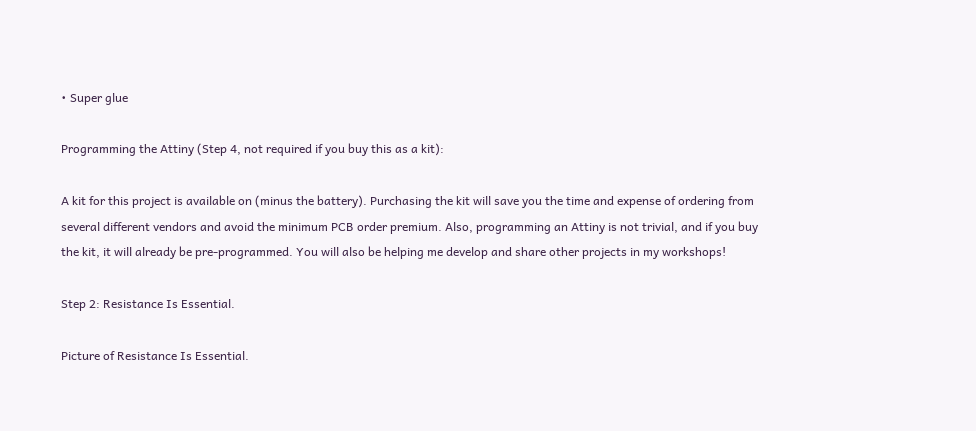• Super glue

Programming the Attiny (Step 4, not required if you buy this as a kit):

A kit for this project is available on (minus the battery). Purchasing the kit will save you the time and expense of ordering from several different vendors and avoid the minimum PCB order premium. Also, programming an Attiny is not trivial, and if you buy the kit, it will already be pre-programmed. You will also be helping me develop and share other projects in my workshops!

Step 2: Resistance Is Essential.

Picture of Resistance Is Essential.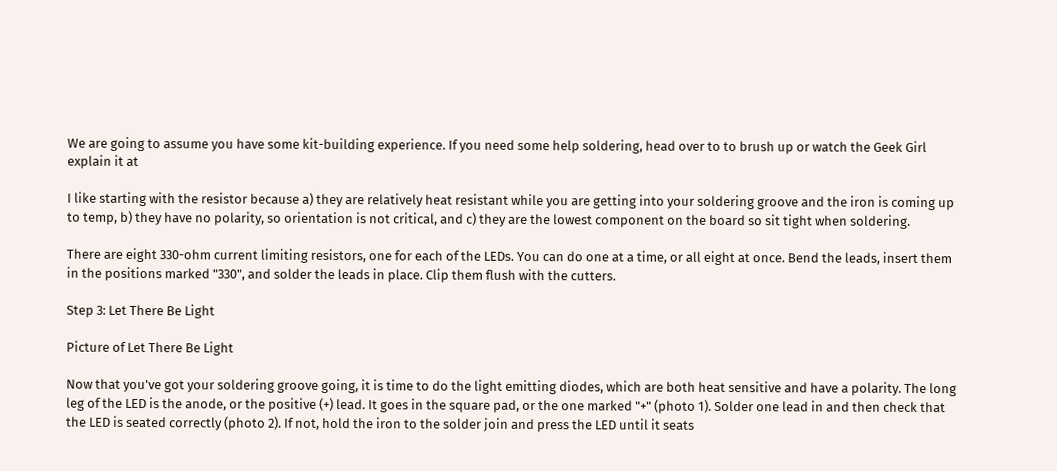We are going to assume you have some kit-building experience. If you need some help soldering, head over to to brush up or watch the Geek Girl explain it at

I like starting with the resistor because a) they are relatively heat resistant while you are getting into your soldering groove and the iron is coming up to temp, b) they have no polarity, so orientation is not critical, and c) they are the lowest component on the board so sit tight when soldering.

There are eight 330-ohm current limiting resistors, one for each of the LEDs. You can do one at a time, or all eight at once. Bend the leads, insert them in the positions marked "330", and solder the leads in place. Clip them flush with the cutters.

Step 3: Let There Be Light

Picture of Let There Be Light

Now that you've got your soldering groove going, it is time to do the light emitting diodes, which are both heat sensitive and have a polarity. The long leg of the LED is the anode, or the positive (+) lead. It goes in the square pad, or the one marked "+" (photo 1). Solder one lead in and then check that the LED is seated correctly (photo 2). If not, hold the iron to the solder join and press the LED until it seats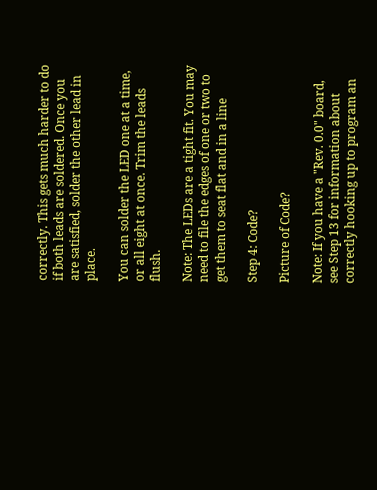correctly. This gets much harder to do if both leads are soldered. Once you are satisfied, solder the other lead in place.

You can solder the LED one at a time, or all eight at once. Trim the leads flush.

Note: The LEDs are a tight fit. You may need to file the edges of one or two to get them to seat flat and in a line

Step 4: Code?

Picture of Code?

Note: If you have a "Rev. 0.0" board, see Step 13 for information about correctly hooking up to program an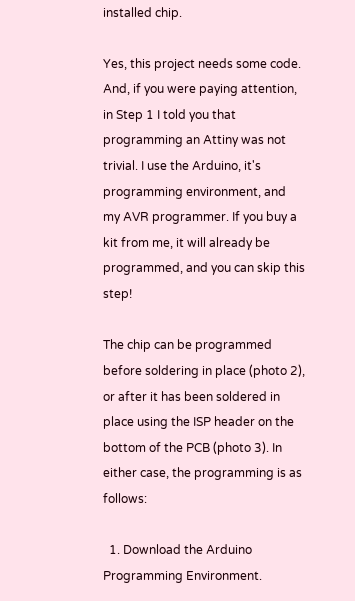installed chip.

Yes, this project needs some code. And, if you were paying attention, in Step 1 I told you that programming an Attiny was not trivial. I use the Arduino, it's programming environment, and my AVR programmer. If you buy a kit from me, it will already be programmed, and you can skip this step!

The chip can be programmed before soldering in place (photo 2), or after it has been soldered in place using the ISP header on the bottom of the PCB (photo 3). In either case, the programming is as follows:

  1. Download the Arduino Programming Environment.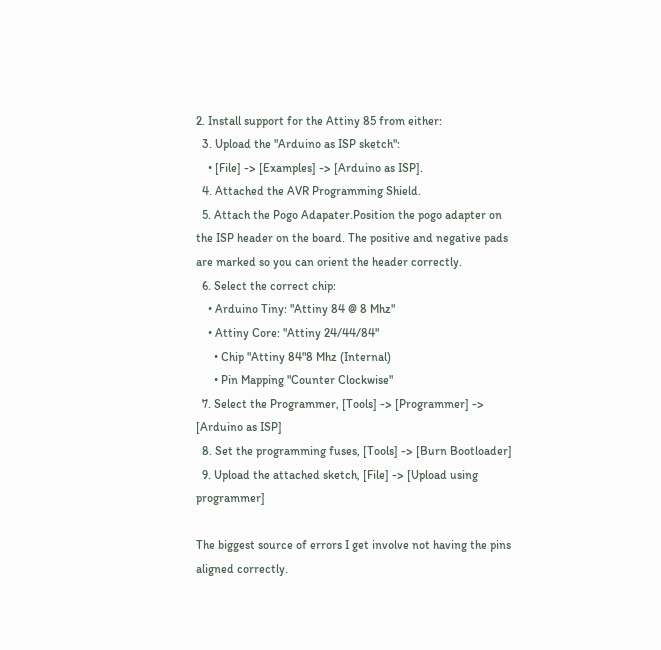2. Install support for the Attiny 85 from either:
  3. Upload the "Arduino as ISP sketch":
    • [File] -> [Examples] -> [Arduino as ISP].
  4. Attached the AVR Programming Shield.
  5. Attach the Pogo Adapater.Position the pogo adapter on the ISP header on the board. The positive and negative pads are marked so you can orient the header correctly.
  6. Select the correct chip:
    • Arduino Tiny: "Attiny 84 @ 8 Mhz"
    • Attiny Core: "Attiny 24/44/84"
      • Chip "Attiny 84"8 Mhz (Internal)
      • Pin Mapping "Counter Clockwise"
  7. Select the Programmer, [Tools] -> [Programmer] -> [Arduino as ISP]
  8. Set the programming fuses, [Tools] -> [Burn Bootloader]
  9. Upload the attached sketch, [File] -> [Upload using programmer]

The biggest source of errors I get involve not having the pins aligned correctly.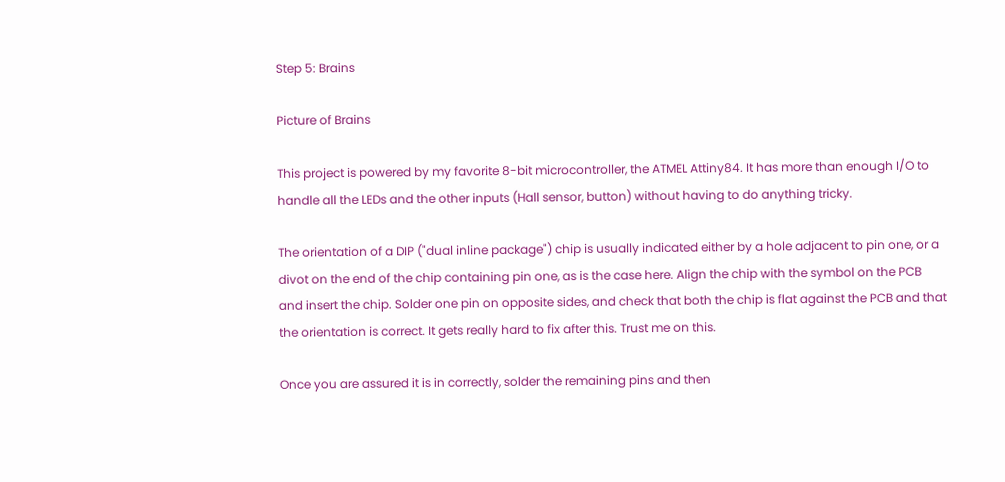Step 5: Brains

Picture of Brains

This project is powered by my favorite 8-bit microcontroller, the ATMEL Attiny84. It has more than enough I/O to handle all the LEDs and the other inputs (Hall sensor, button) without having to do anything tricky.

The orientation of a DIP ("dual inline package") chip is usually indicated either by a hole adjacent to pin one, or a divot on the end of the chip containing pin one, as is the case here. Align the chip with the symbol on the PCB and insert the chip. Solder one pin on opposite sides, and check that both the chip is flat against the PCB and that the orientation is correct. It gets really hard to fix after this. Trust me on this.

Once you are assured it is in correctly, solder the remaining pins and then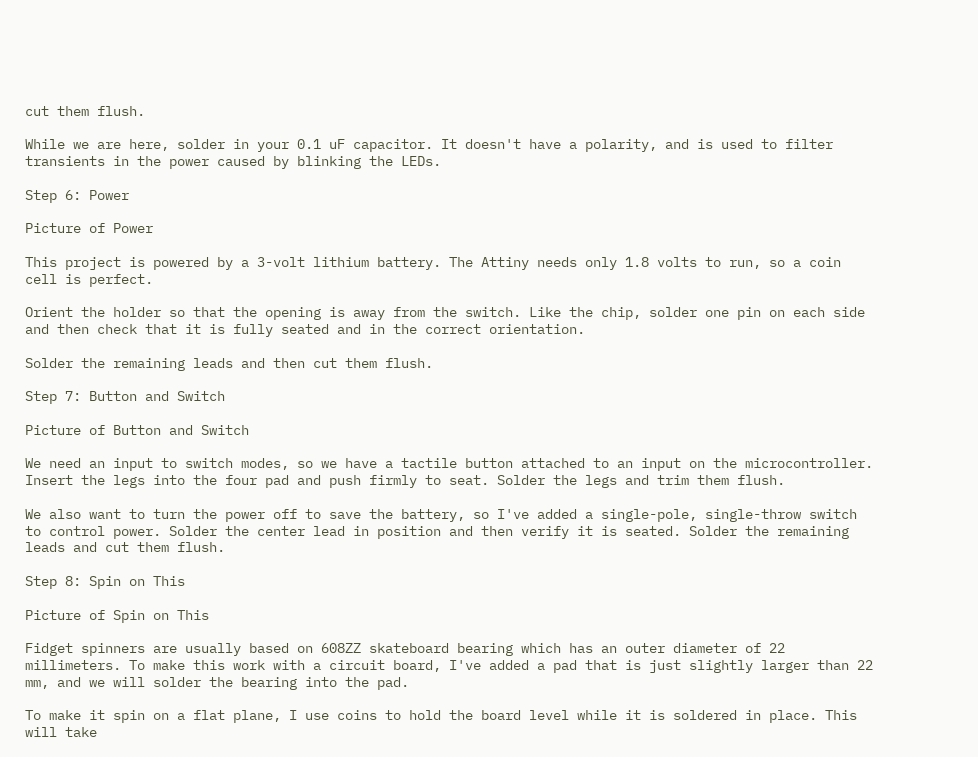cut them flush.

While we are here, solder in your 0.1 uF capacitor. It doesn't have a polarity, and is used to filter transients in the power caused by blinking the LEDs.

Step 6: Power

Picture of Power

This project is powered by a 3-volt lithium battery. The Attiny needs only 1.8 volts to run, so a coin cell is perfect.

Orient the holder so that the opening is away from the switch. Like the chip, solder one pin on each side and then check that it is fully seated and in the correct orientation.

Solder the remaining leads and then cut them flush.

Step 7: Button and Switch

Picture of Button and Switch

We need an input to switch modes, so we have a tactile button attached to an input on the microcontroller. Insert the legs into the four pad and push firmly to seat. Solder the legs and trim them flush.

We also want to turn the power off to save the battery, so I've added a single-pole, single-throw switch to control power. Solder the center lead in position and then verify it is seated. Solder the remaining leads and cut them flush.

Step 8: Spin on This

Picture of Spin on This

Fidget spinners are usually based on 608ZZ skateboard bearing which has an outer diameter of 22 millimeters. To make this work with a circuit board, I've added a pad that is just slightly larger than 22 mm, and we will solder the bearing into the pad.

To make it spin on a flat plane, I use coins to hold the board level while it is soldered in place. This will take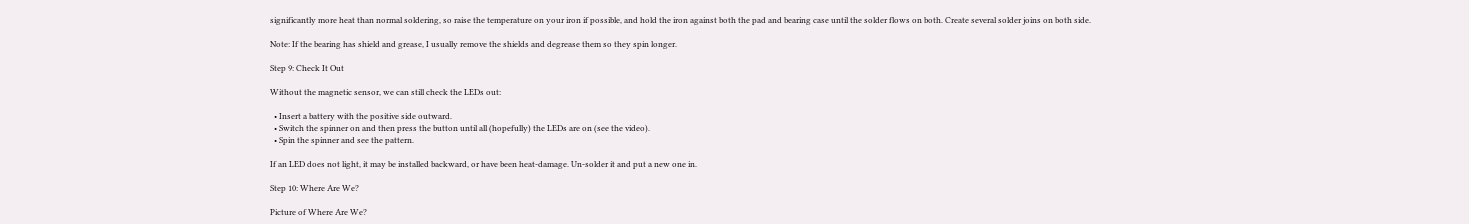significantly more heat than normal soldering, so raise the temperature on your iron if possible, and hold the iron against both the pad and bearing case until the solder flows on both. Create several solder joins on both side.

Note: If the bearing has shield and grease, I usually remove the shields and degrease them so they spin longer.

Step 9: Check It Out

Without the magnetic sensor, we can still check the LEDs out:

  • Insert a battery with the positive side outward.
  • Switch the spinner on and then press the button until all (hopefully) the LEDs are on (see the video).
  • Spin the spinner and see the pattern.

If an LED does not light, it may be installed backward, or have been heat-damage. Un-solder it and put a new one in.

Step 10: Where Are We?

Picture of Where Are We?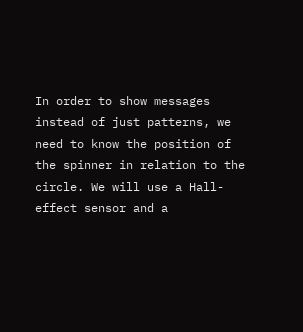In order to show messages instead of just patterns, we need to know the position of the spinner in relation to the circle. We will use a Hall-effect sensor and a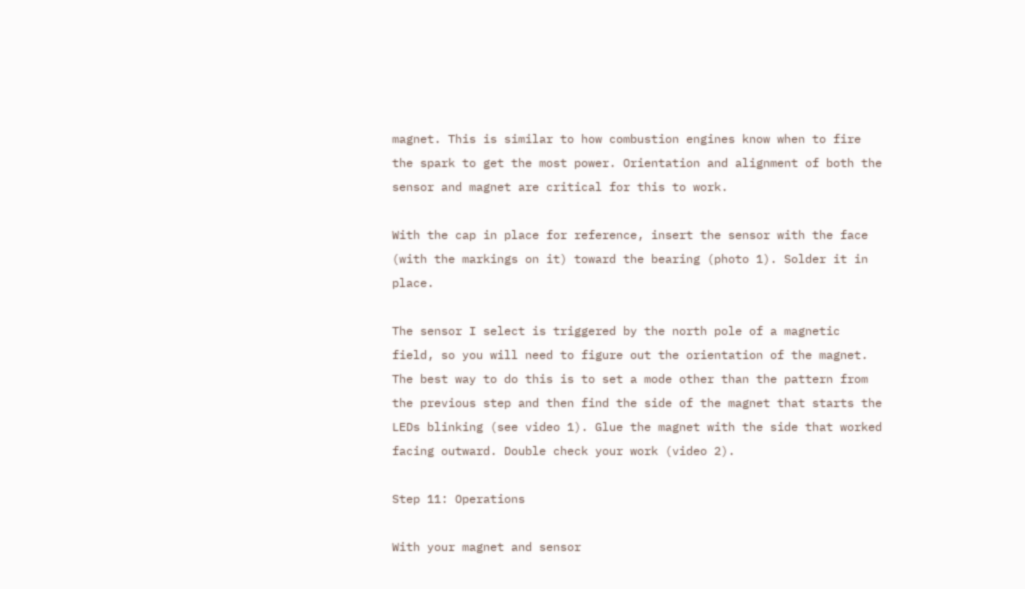magnet. This is similar to how combustion engines know when to fire the spark to get the most power. Orientation and alignment of both the sensor and magnet are critical for this to work.

With the cap in place for reference, insert the sensor with the face (with the markings on it) toward the bearing (photo 1). Solder it in place.

The sensor I select is triggered by the north pole of a magnetic field, so you will need to figure out the orientation of the magnet. The best way to do this is to set a mode other than the pattern from the previous step and then find the side of the magnet that starts the LEDs blinking (see video 1). Glue the magnet with the side that worked facing outward. Double check your work (video 2).

Step 11: Operations

With your magnet and sensor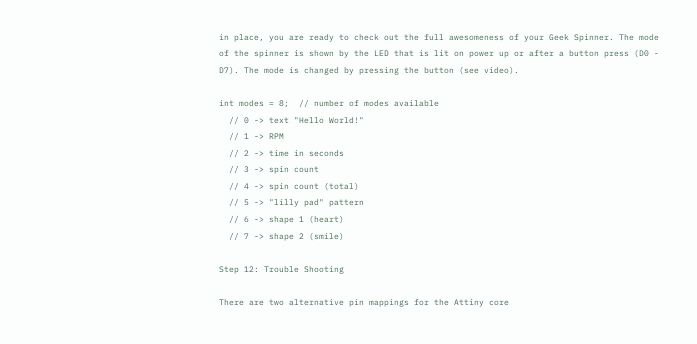in place, you are ready to check out the full awesomeness of your Geek Spinner. The mode of the spinner is shown by the LED that is lit on power up or after a button press (D0 - D7). The mode is changed by pressing the button (see video).

int modes = 8;  // number of modes available
  // 0 -> text "Hello World!"
  // 1 -> RPM
  // 2 -> time in seconds
  // 3 -> spin count
  // 4 -> spin count (total)
  // 5 -> "lilly pad" pattern
  // 6 -> shape 1 (heart)
  // 7 -> shape 2 (smile)

Step 12: Trouble Shooting

There are two alternative pin mappings for the Attiny core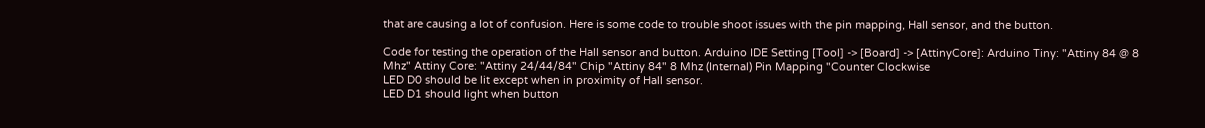that are causing a lot of confusion. Here is some code to trouble shoot issues with the pin mapping, Hall sensor, and the button.

Code for testing the operation of the Hall sensor and button. Arduino IDE Setting [Tool] -> [Board] -> [AttinyCore]: Arduino Tiny: "Attiny 84 @ 8 Mhz" Attiny Core: "Attiny 24/44/84" Chip "Attiny 84" 8 Mhz (Internal) Pin Mapping "Counter Clockwise
LED D0 should be lit except when in proximity of Hall sensor.
LED D1 should light when button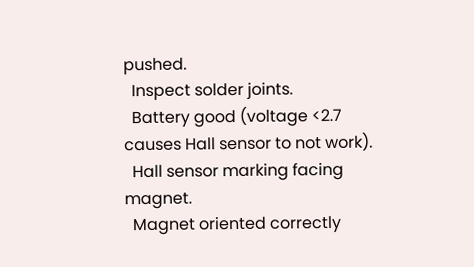pushed.
  Inspect solder joints.
  Battery good (voltage <2.7 causes Hall sensor to not work).
  Hall sensor marking facing magnet.
  Magnet oriented correctly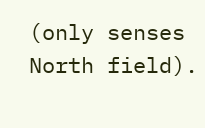(only senses North field).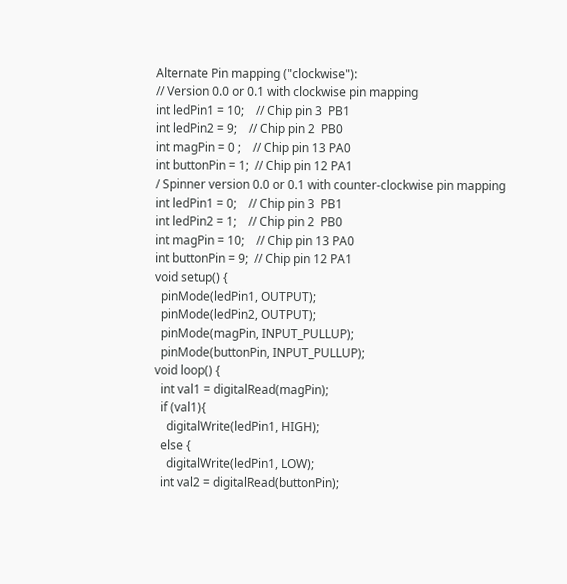Alternate Pin mapping ("clockwise"):
// Version 0.0 or 0.1 with clockwise pin mapping
int ledPin1 = 10;    // Chip pin 3  PB1
int ledPin2 = 9;    // Chip pin 2  PB0
int magPin = 0 ;    // Chip pin 13 PA0
int buttonPin = 1;  // Chip pin 12 PA1
/ Spinner version 0.0 or 0.1 with counter-clockwise pin mapping
int ledPin1 = 0;    // Chip pin 3  PB1
int ledPin2 = 1;    // Chip pin 2  PB0
int magPin = 10;    // Chip pin 13 PA0
int buttonPin = 9;  // Chip pin 12 PA1
void setup() {
  pinMode(ledPin1, OUTPUT);
  pinMode(ledPin2, OUTPUT);
  pinMode(magPin, INPUT_PULLUP);
  pinMode(buttonPin, INPUT_PULLUP);
void loop() {
  int val1 = digitalRead(magPin);
  if (val1){
    digitalWrite(ledPin1, HIGH);
  else {
    digitalWrite(ledPin1, LOW);
  int val2 = digitalRead(buttonPin);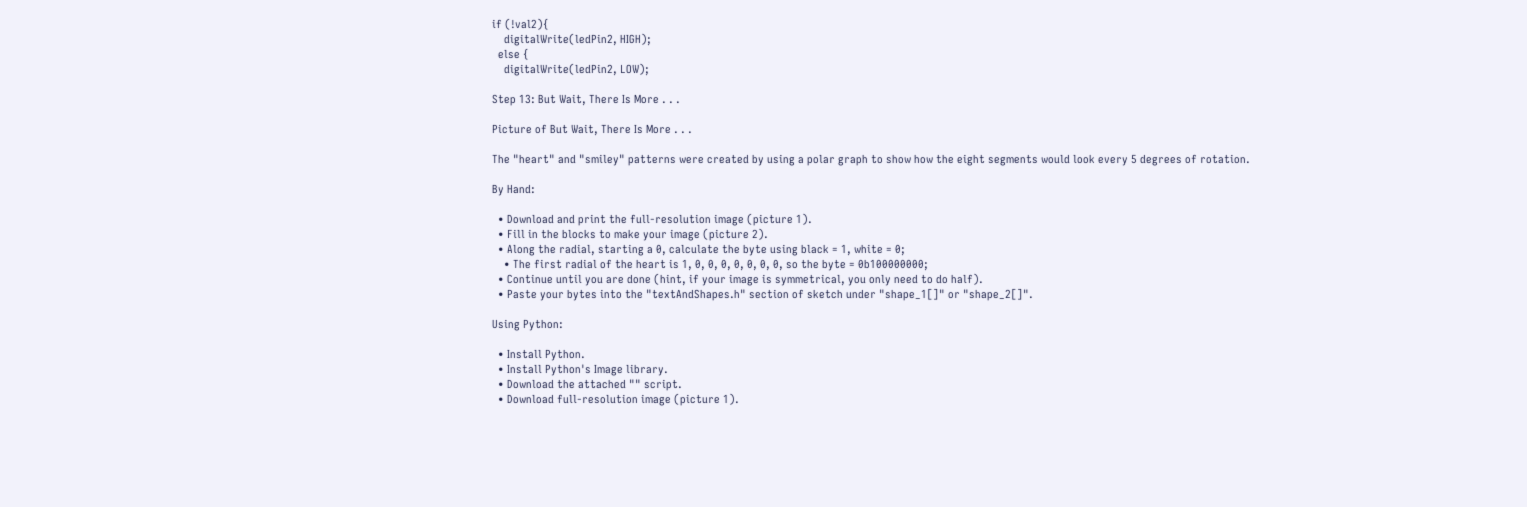if (!val2){
    digitalWrite(ledPin2, HIGH);
  else {
    digitalWrite(ledPin2, LOW);

Step 13: But Wait, There Is More . . .

Picture of But Wait, There Is More . . .

The "heart" and "smiley" patterns were created by using a polar graph to show how the eight segments would look every 5 degrees of rotation.

By Hand:

  • Download and print the full-resolution image (picture 1).
  • Fill in the blocks to make your image (picture 2).
  • Along the radial, starting a 0, calculate the byte using black = 1, white = 0;
    • The first radial of the heart is 1, 0, 0, 0, 0, 0, 0, 0, so the byte = 0b100000000;
  • Continue until you are done (hint, if your image is symmetrical, you only need to do half).
  • Paste your bytes into the "textAndShapes.h" section of sketch under "shape_1[]" or "shape_2[]".

Using Python:

  • Install Python.
  • Install Python's Image library.
  • Download the attached "" script.
  • Download full-resolution image (picture 1).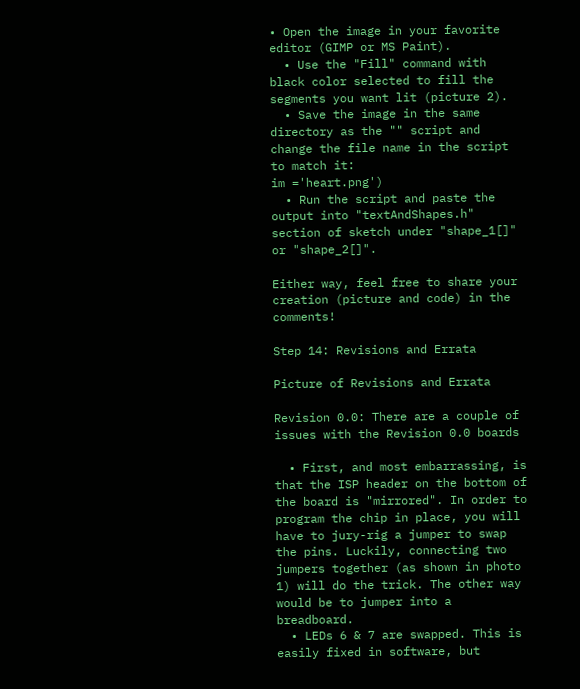• Open the image in your favorite editor (GIMP or MS Paint).
  • Use the "Fill" command with black color selected to fill the segments you want lit (picture 2).
  • Save the image in the same directory as the "" script and change the file name in the script to match it:
im ='heart.png')
  • Run the script and paste the output into "textAndShapes.h" section of sketch under "shape_1[]" or "shape_2[]".

Either way, feel free to share your creation (picture and code) in the comments!

Step 14: Revisions and Errata

Picture of Revisions and Errata

Revision 0.0: There are a couple of issues with the Revision 0.0 boards

  • First, and most embarrassing, is that the ISP header on the bottom of the board is "mirrored". In order to program the chip in place, you will have to jury-rig a jumper to swap the pins. Luckily, connecting two jumpers together (as shown in photo 1) will do the trick. The other way would be to jumper into a breadboard.
  • LEDs 6 & 7 are swapped. This is easily fixed in software, but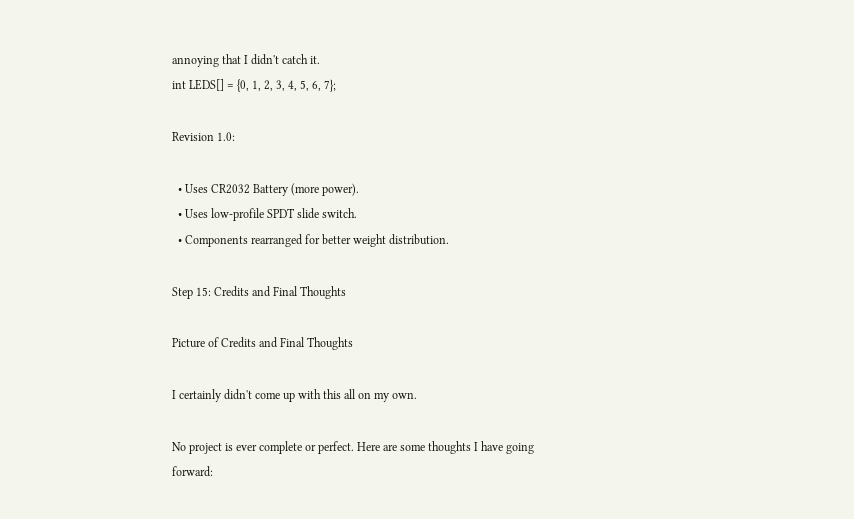annoying that I didn't catch it.
int LEDS[] = {0, 1, 2, 3, 4, 5, 6, 7};

Revision 1.0:

  • Uses CR2032 Battery (more power).
  • Uses low-profile SPDT slide switch.
  • Components rearranged for better weight distribution.

Step 15: Credits and Final Thoughts

Picture of Credits and Final Thoughts

I certainly didn't come up with this all on my own.

No project is ever complete or perfect. Here are some thoughts I have going forward: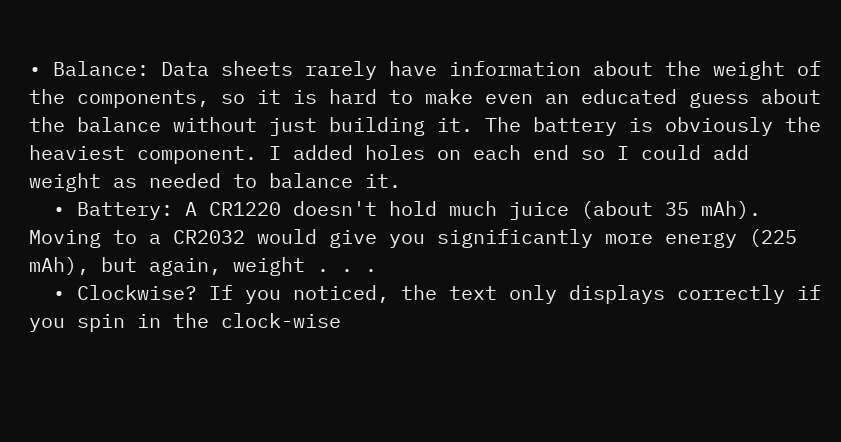• Balance: Data sheets rarely have information about the weight of the components, so it is hard to make even an educated guess about the balance without just building it. The battery is obviously the heaviest component. I added holes on each end so I could add weight as needed to balance it.
  • Battery: A CR1220 doesn't hold much juice (about 35 mAh). Moving to a CR2032 would give you significantly more energy (225 mAh), but again, weight . . .
  • Clockwise? If you noticed, the text only displays correctly if you spin in the clock-wise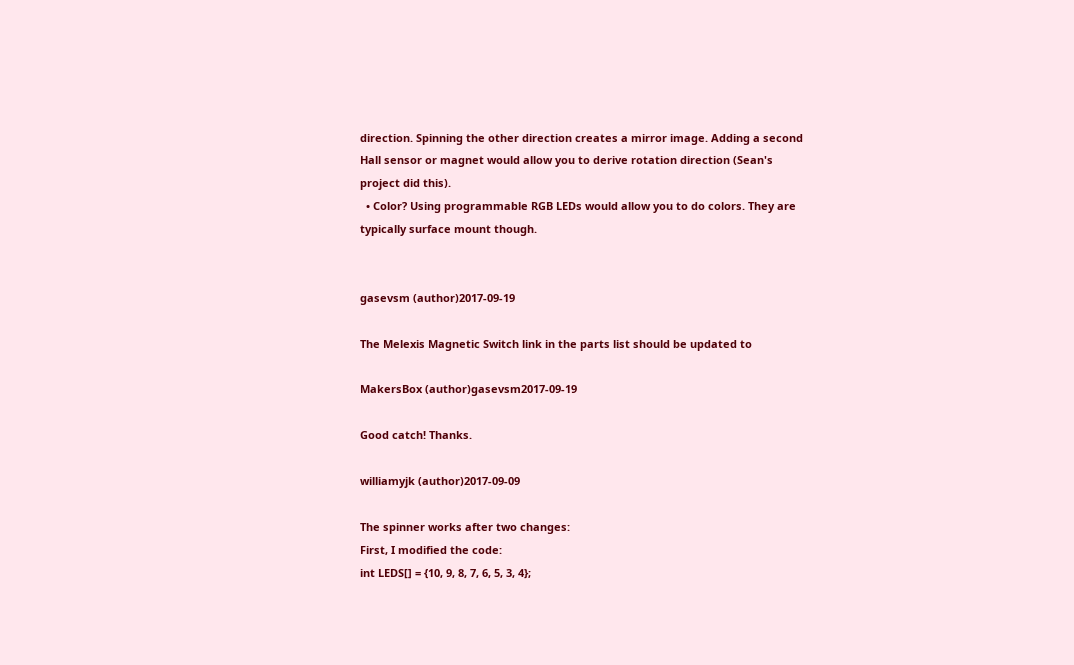direction. Spinning the other direction creates a mirror image. Adding a second Hall sensor or magnet would allow you to derive rotation direction (Sean's project did this).
  • Color? Using programmable RGB LEDs would allow you to do colors. They are typically surface mount though.


gasevsm (author)2017-09-19

The Melexis Magnetic Switch link in the parts list should be updated to

MakersBox (author)gasevsm2017-09-19

Good catch! Thanks.

williamyjk (author)2017-09-09

The spinner works after two changes:
First, I modified the code:
int LEDS[] = {10, 9, 8, 7, 6, 5, 3, 4};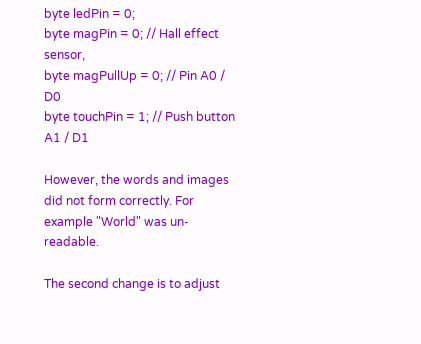byte ledPin = 0;
byte magPin = 0; // Hall effect sensor,
byte magPullUp = 0; // Pin A0 / D0
byte touchPin = 1; // Push button A1 / D1

However, the words and images did not form correctly. For example "World" was un-readable.

The second change is to adjust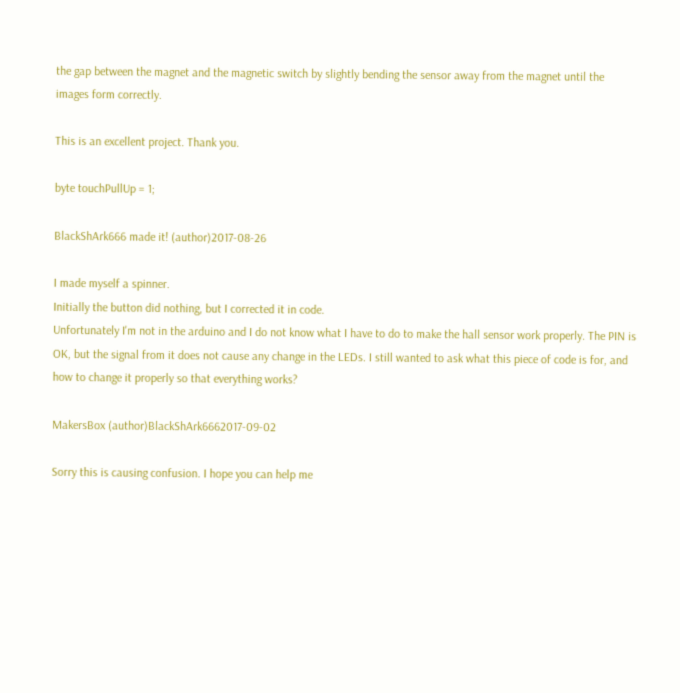the gap between the magnet and the magnetic switch by slightly bending the sensor away from the magnet until the images form correctly.

This is an excellent project. Thank you.

byte touchPullUp = 1;

BlackShArk666 made it! (author)2017-08-26

I made myself a spinner.
Initially the button did nothing, but I corrected it in code.
Unfortunately I'm not in the arduino and I do not know what I have to do to make the hall sensor work properly. The PIN is OK, but the signal from it does not cause any change in the LEDs. I still wanted to ask what this piece of code is for, and how to change it properly so that everything works?

MakersBox (author)BlackShArk6662017-09-02

Sorry this is causing confusion. I hope you can help me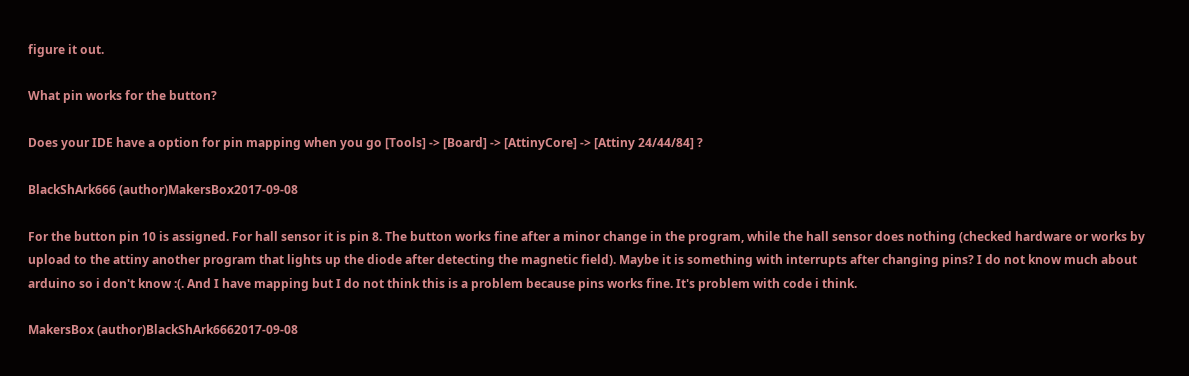figure it out.

What pin works for the button?

Does your IDE have a option for pin mapping when you go [Tools] -> [Board] -> [AttinyCore] -> [Attiny 24/44/84] ?

BlackShArk666 (author)MakersBox2017-09-08

For the button pin 10 is assigned. For hall sensor it is pin 8. The button works fine after a minor change in the program, while the hall sensor does nothing (checked hardware or works by upload to the attiny another program that lights up the diode after detecting the magnetic field). Maybe it is something with interrupts after changing pins? I do not know much about arduino so i don't know :(. And I have mapping but I do not think this is a problem because pins works fine. It's problem with code i think.

MakersBox (author)BlackShArk6662017-09-08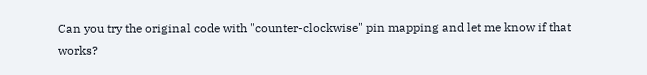Can you try the original code with "counter-clockwise" pin mapping and let me know if that works?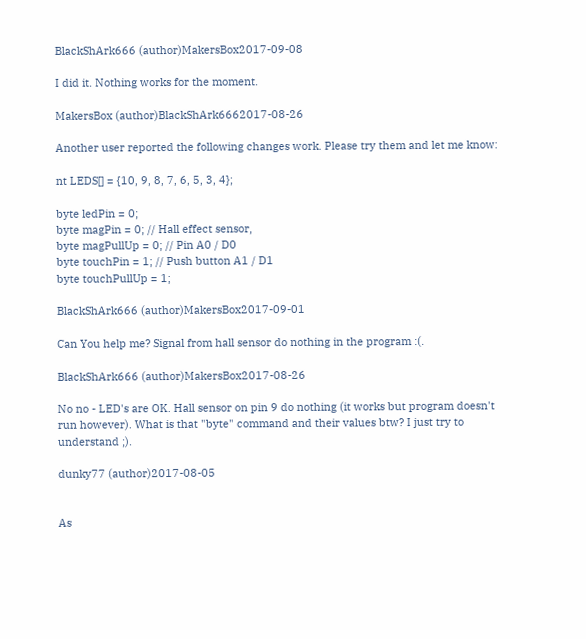BlackShArk666 (author)MakersBox2017-09-08

I did it. Nothing works for the moment.

MakersBox (author)BlackShArk6662017-08-26

Another user reported the following changes work. Please try them and let me know:

nt LEDS[] = {10, 9, 8, 7, 6, 5, 3, 4};

byte ledPin = 0;
byte magPin = 0; // Hall effect sensor,
byte magPullUp = 0; // Pin A0 / D0
byte touchPin = 1; // Push button A1 / D1
byte touchPullUp = 1;

BlackShArk666 (author)MakersBox2017-09-01

Can You help me? Signal from hall sensor do nothing in the program :(.

BlackShArk666 (author)MakersBox2017-08-26

No no - LED's are OK. Hall sensor on pin 9 do nothing (it works but program doesn't run however). What is that "byte" command and their values btw? I just try to understand ;).

dunky77 (author)2017-08-05


As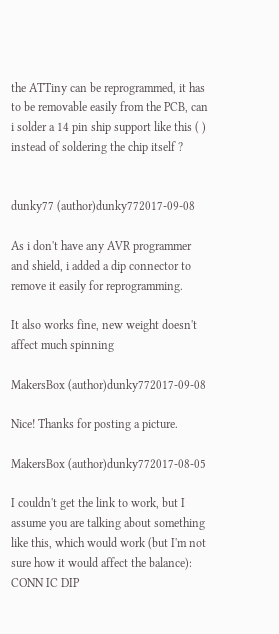the ATTiny can be reprogrammed, it has to be removable easily from the PCB, can i solder a 14 pin ship support like this ( ) instead of soldering the chip itself ?


dunky77 (author)dunky772017-09-08

As i don't have any AVR programmer and shield, i added a dip connector to remove it easily for reprogramming.

It also works fine, new weight doesn't affect much spinning

MakersBox (author)dunky772017-09-08

Nice! Thanks for posting a picture.

MakersBox (author)dunky772017-08-05

I couldn't get the link to work, but I assume you are talking about something like this, which would work (but I'm not sure how it would affect the balance):
CONN IC DIP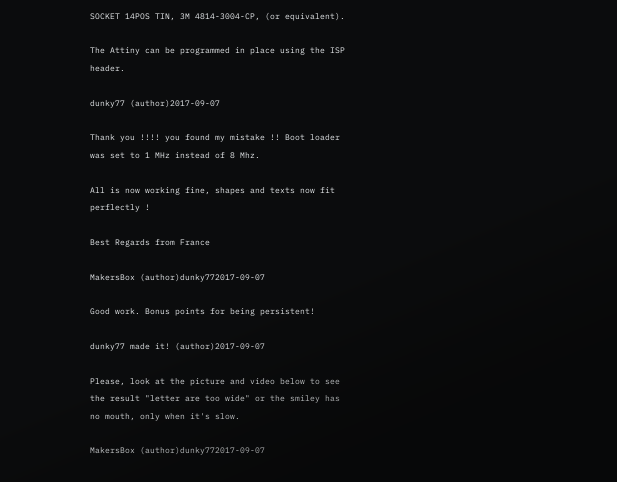SOCKET 14POS TIN, 3M 4814-3004-CP, (or equivalent).

The Attiny can be programmed in place using the ISP header.

dunky77 (author)2017-09-07

Thank you !!!! you found my mistake !! Boot loader was set to 1 MHz instead of 8 Mhz.

All is now working fine, shapes and texts now fit perflectly !

Best Regards from France

MakersBox (author)dunky772017-09-07

Good work. Bonus points for being persistent!

dunky77 made it! (author)2017-09-07

Please, look at the picture and video below to see the result "letter are too wide" or the smiley has no mouth, only when it's slow.

MakersBox (author)dunky772017-09-07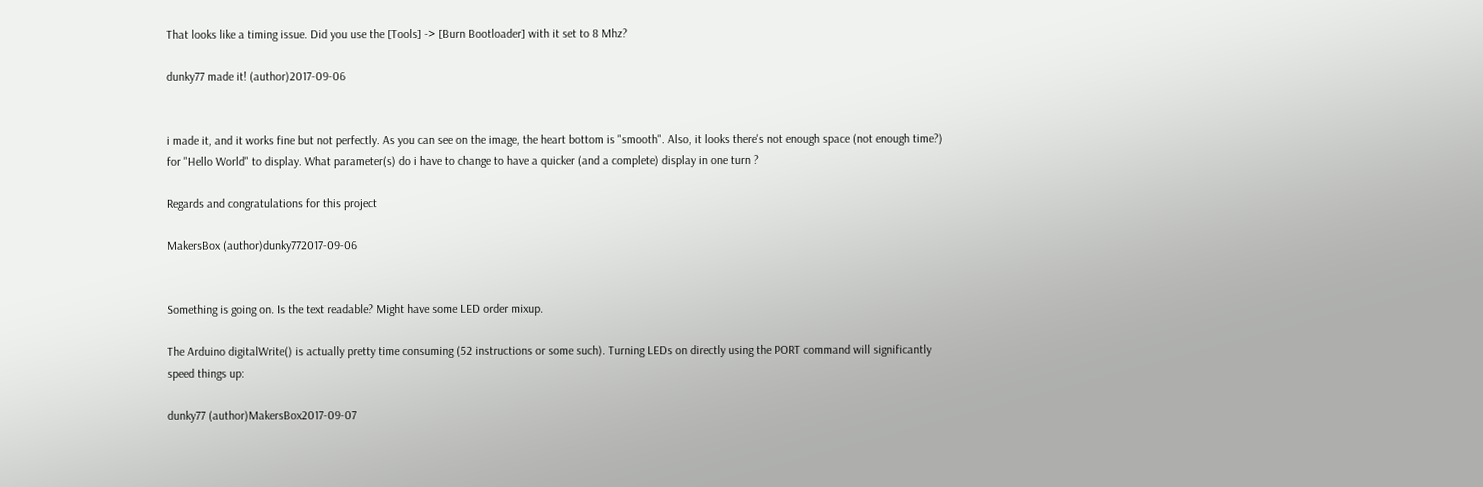That looks like a timing issue. Did you use the [Tools] -> [Burn Bootloader] with it set to 8 Mhz?

dunky77 made it! (author)2017-09-06


i made it, and it works fine but not perfectly. As you can see on the image, the heart bottom is "smooth". Also, it looks there's not enough space (not enough time?) for "Hello World" to display. What parameter(s) do i have to change to have a quicker (and a complete) display in one turn ?

Regards and congratulations for this project

MakersBox (author)dunky772017-09-06


Something is going on. Is the text readable? Might have some LED order mixup.

The Arduino digitalWrite() is actually pretty time consuming (52 instructions or some such). Turning LEDs on directly using the PORT command will significantly speed things up:

dunky77 (author)MakersBox2017-09-07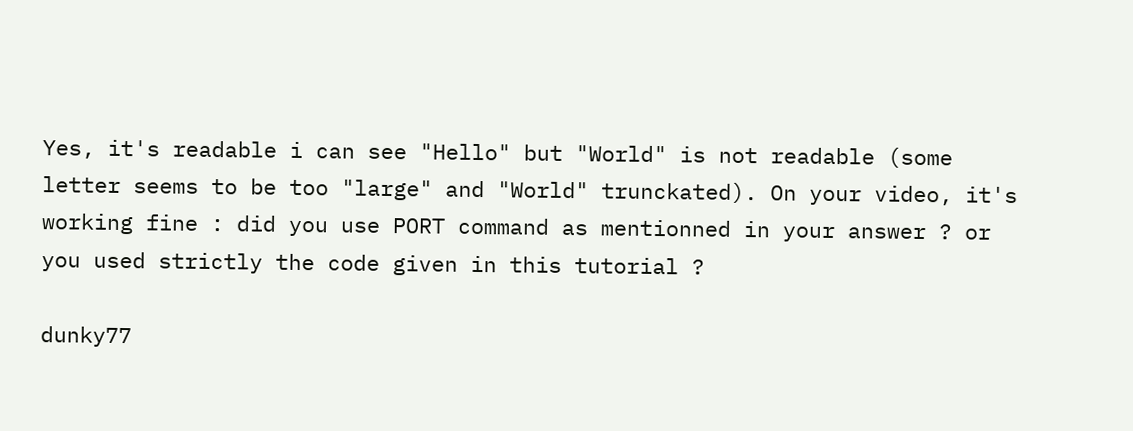Yes, it's readable i can see "Hello" but "World" is not readable (some letter seems to be too "large" and "World" trunckated). On your video, it's working fine : did you use PORT command as mentionned in your answer ? or you used strictly the code given in this tutorial ?

dunky77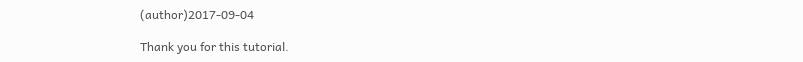(author)2017-09-04

Thank you for this tutorial.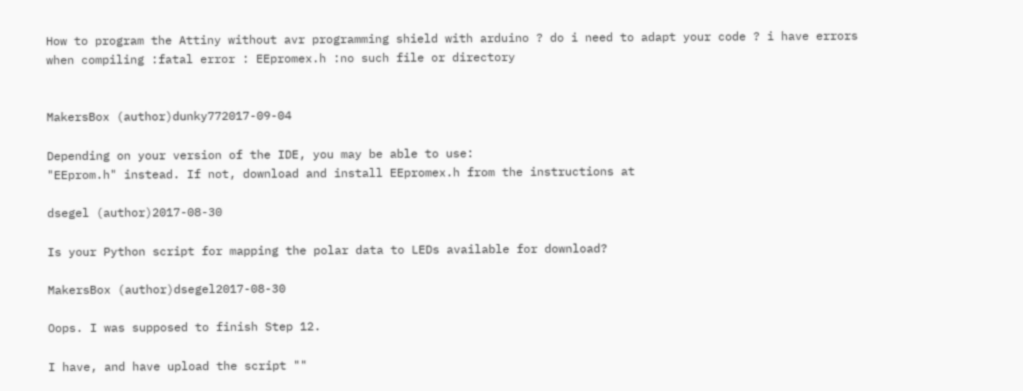How to program the Attiny without avr programming shield with arduino ? do i need to adapt your code ? i have errors when compiling :fatal error : EEpromex.h :no such file or directory


MakersBox (author)dunky772017-09-04

Depending on your version of the IDE, you may be able to use:
"EEprom.h" instead. If not, download and install EEpromex.h from the instructions at

dsegel (author)2017-08-30

Is your Python script for mapping the polar data to LEDs available for download?

MakersBox (author)dsegel2017-08-30

Oops. I was supposed to finish Step 12.

I have, and have upload the script ""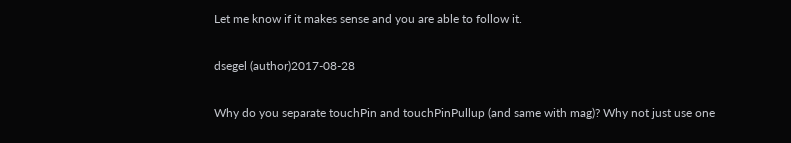Let me know if it makes sense and you are able to follow it.

dsegel (author)2017-08-28

Why do you separate touchPin and touchPinPullup (and same with mag)? Why not just use one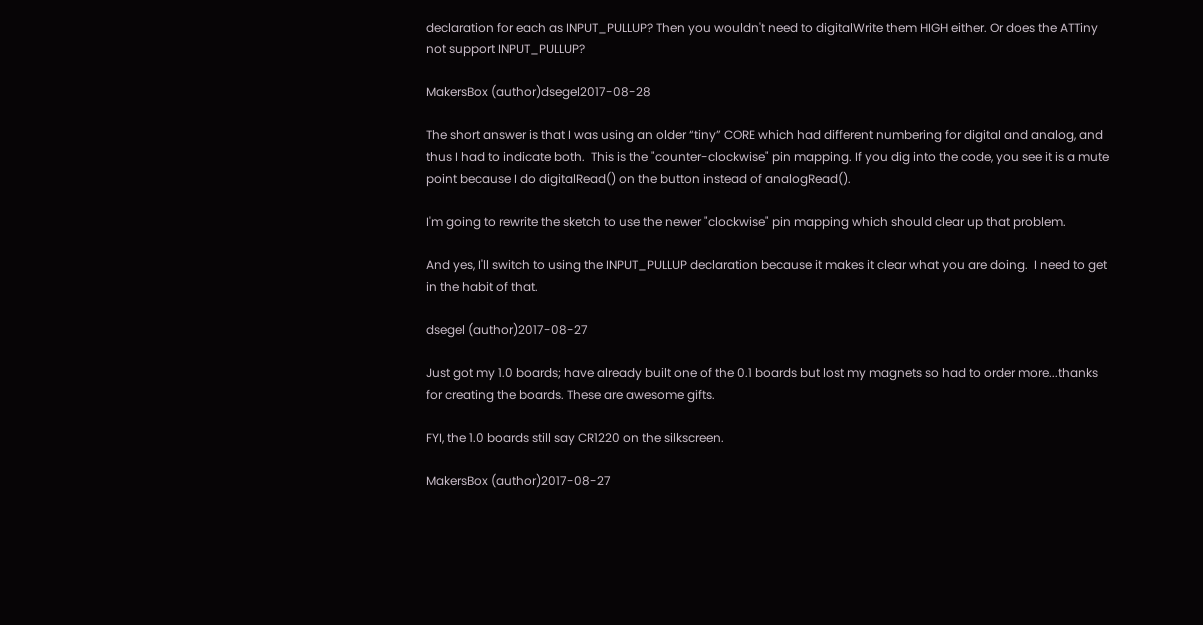declaration for each as INPUT_PULLUP? Then you wouldn't need to digitalWrite them HIGH either. Or does the ATTiny not support INPUT_PULLUP?

MakersBox (author)dsegel2017-08-28

The short answer is that I was using an older “tiny” CORE which had different numbering for digital and analog, and thus I had to indicate both.  This is the "counter-clockwise" pin mapping. If you dig into the code, you see it is a mute point because I do digitalRead() on the button instead of analogRead().

I'm going to rewrite the sketch to use the newer "clockwise" pin mapping which should clear up that problem.

And yes, I'll switch to using the INPUT_PULLUP declaration because it makes it clear what you are doing.  I need to get in the habit of that.

dsegel (author)2017-08-27

Just got my 1.0 boards; have already built one of the 0.1 boards but lost my magnets so had to order more...thanks for creating the boards. These are awesome gifts.

FYI, the 1.0 boards still say CR1220 on the silkscreen.

MakersBox (author)2017-08-27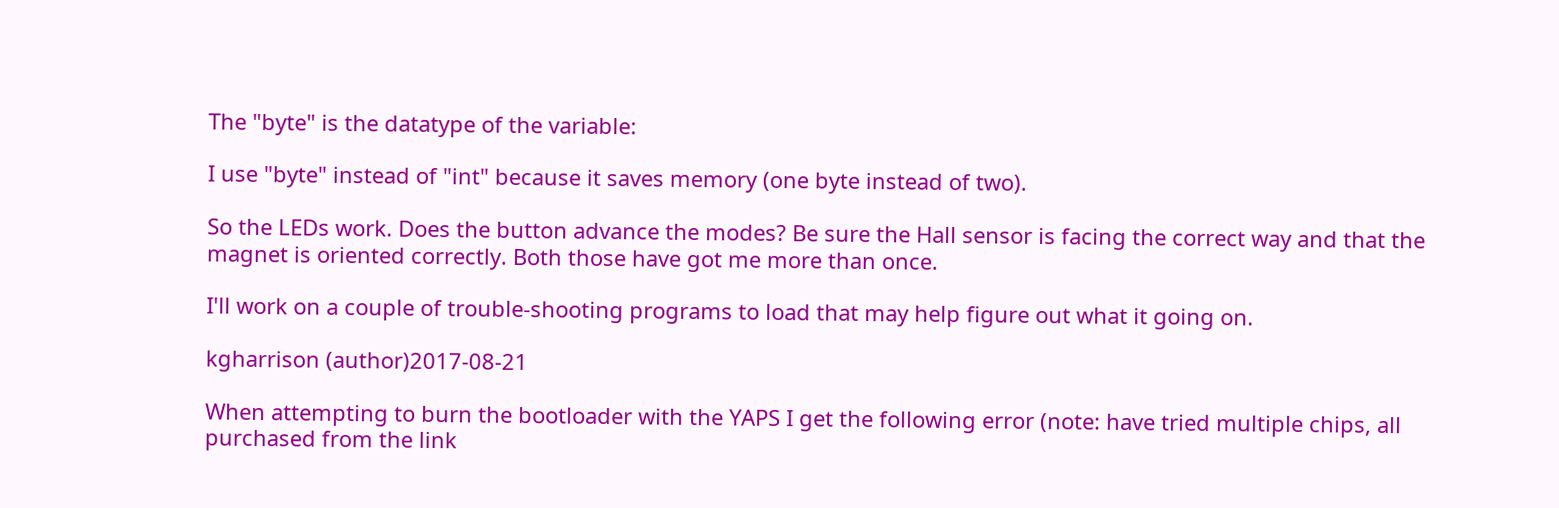The "byte" is the datatype of the variable:

I use "byte" instead of "int" because it saves memory (one byte instead of two).

So the LEDs work. Does the button advance the modes? Be sure the Hall sensor is facing the correct way and that the magnet is oriented correctly. Both those have got me more than once.

I'll work on a couple of trouble-shooting programs to load that may help figure out what it going on.

kgharrison (author)2017-08-21

When attempting to burn the bootloader with the YAPS I get the following error (note: have tried multiple chips, all purchased from the link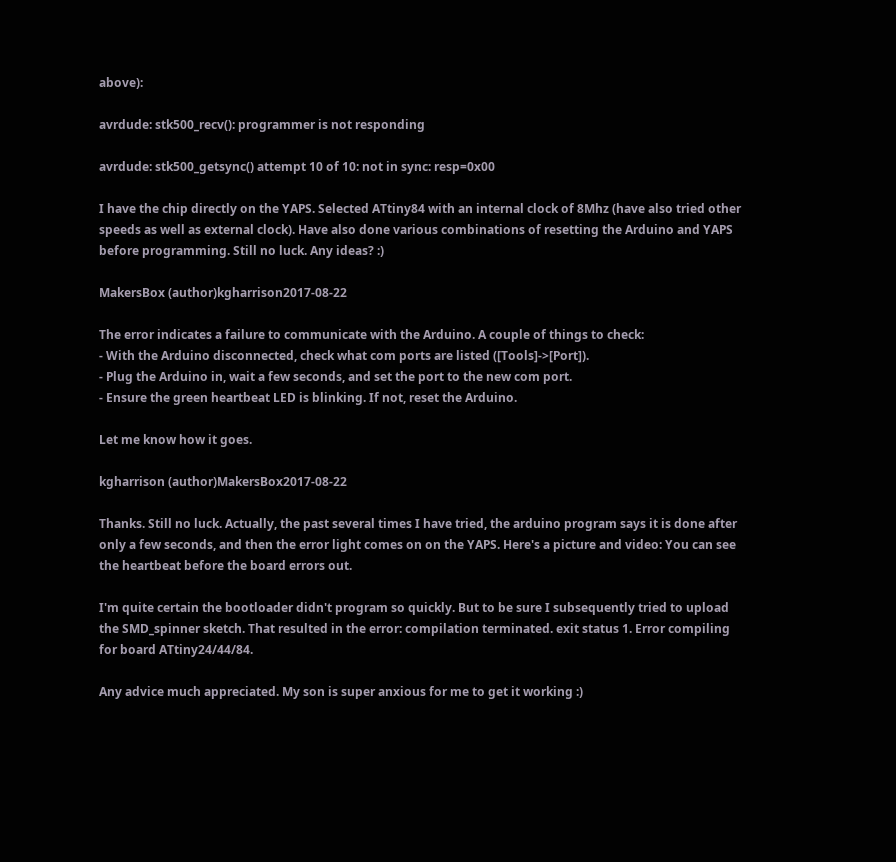above):

avrdude: stk500_recv(): programmer is not responding

avrdude: stk500_getsync() attempt 10 of 10: not in sync: resp=0x00

I have the chip directly on the YAPS. Selected ATtiny84 with an internal clock of 8Mhz (have also tried other speeds as well as external clock). Have also done various combinations of resetting the Arduino and YAPS before programming. Still no luck. Any ideas? :)

MakersBox (author)kgharrison2017-08-22

The error indicates a failure to communicate with the Arduino. A couple of things to check:
- With the Arduino disconnected, check what com ports are listed ([Tools]->[Port]).
- Plug the Arduino in, wait a few seconds, and set the port to the new com port.
- Ensure the green heartbeat LED is blinking. If not, reset the Arduino.

Let me know how it goes.

kgharrison (author)MakersBox2017-08-22

Thanks. Still no luck. Actually, the past several times I have tried, the arduino program says it is done after only a few seconds, and then the error light comes on on the YAPS. Here's a picture and video: You can see the heartbeat before the board errors out.

I'm quite certain the bootloader didn't program so quickly. But to be sure I subsequently tried to upload the SMD_spinner sketch. That resulted in the error: compilation terminated. exit status 1. Error compiling for board ATtiny24/44/84.

Any advice much appreciated. My son is super anxious for me to get it working :)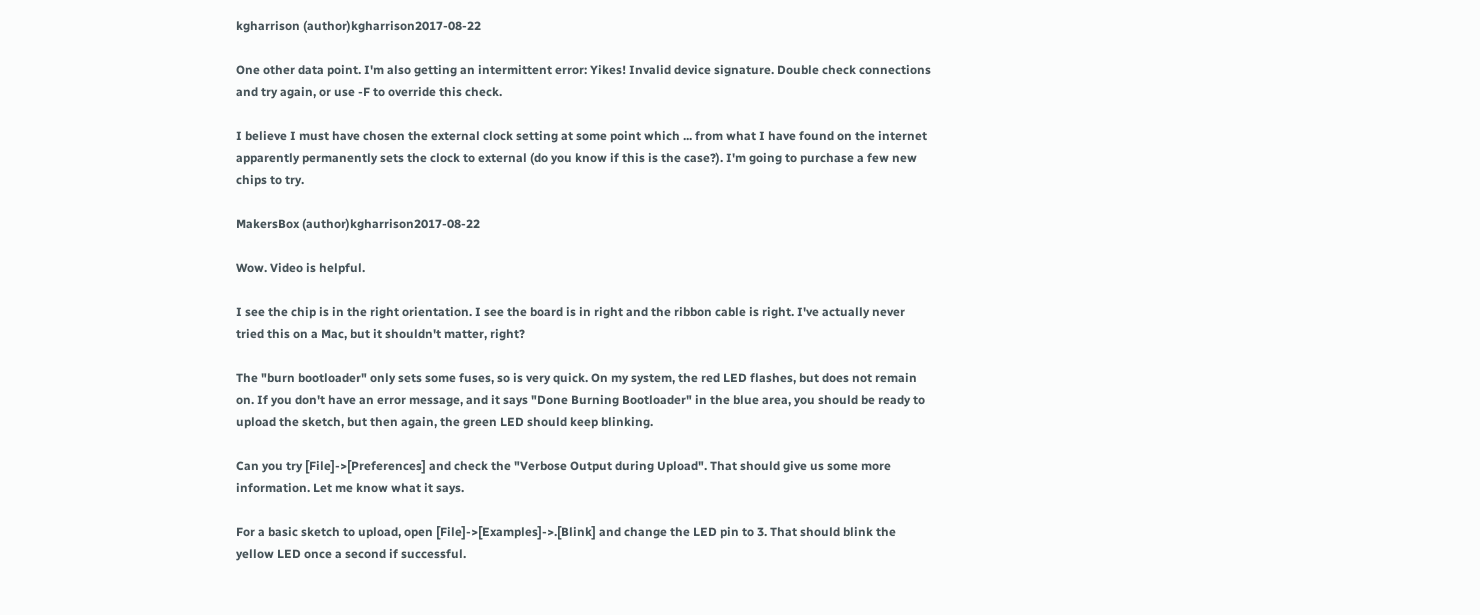kgharrison (author)kgharrison2017-08-22

One other data point. I'm also getting an intermittent error: Yikes! Invalid device signature. Double check connections and try again, or use -F to override this check.

I believe I must have chosen the external clock setting at some point which ... from what I have found on the internet apparently permanently sets the clock to external (do you know if this is the case?). I'm going to purchase a few new chips to try.

MakersBox (author)kgharrison2017-08-22

Wow. Video is helpful.

I see the chip is in the right orientation. I see the board is in right and the ribbon cable is right. I've actually never tried this on a Mac, but it shouldn't matter, right?

The "burn bootloader" only sets some fuses, so is very quick. On my system, the red LED flashes, but does not remain on. If you don't have an error message, and it says "Done Burning Bootloader" in the blue area, you should be ready to upload the sketch, but then again, the green LED should keep blinking.

Can you try [File]->[Preferences] and check the "Verbose Output during Upload". That should give us some more information. Let me know what it says.

For a basic sketch to upload, open [File]->[Examples]->.[Blink] and change the LED pin to 3. That should blink the yellow LED once a second if successful.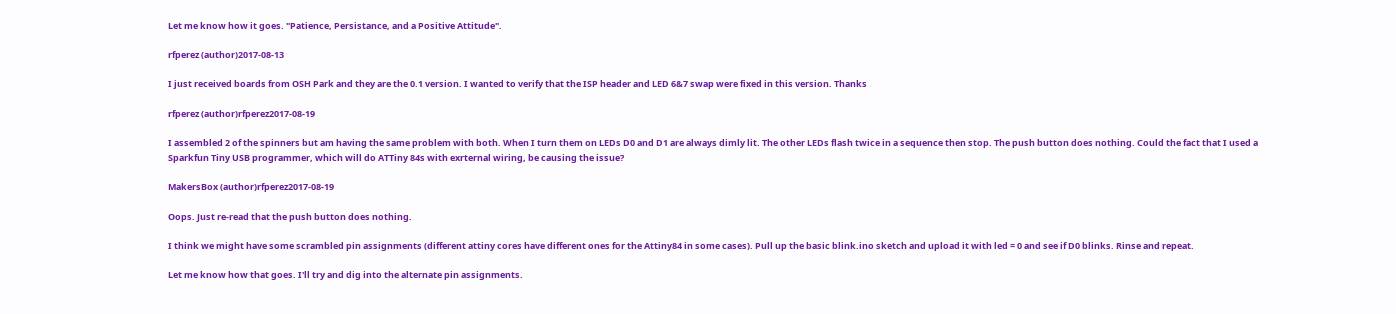Let me know how it goes. "Patience, Persistance, and a Positive Attitude".

rfperez (author)2017-08-13

I just received boards from OSH Park and they are the 0.1 version. I wanted to verify that the ISP header and LED 6&7 swap were fixed in this version. Thanks

rfperez (author)rfperez2017-08-19

I assembled 2 of the spinners but am having the same problem with both. When I turn them on LEDs D0 and D1 are always dimly lit. The other LEDs flash twice in a sequence then stop. The push button does nothing. Could the fact that I used a
Sparkfun Tiny USB programmer, which will do ATTiny 84s with exrternal wiring, be causing the issue?

MakersBox (author)rfperez2017-08-19

Oops. Just re-read that the push button does nothing.

I think we might have some scrambled pin assignments (different attiny cores have different ones for the Attiny84 in some cases). Pull up the basic blink.ino sketch and upload it with led = 0 and see if D0 blinks. Rinse and repeat.

Let me know how that goes. I'll try and dig into the alternate pin assignments.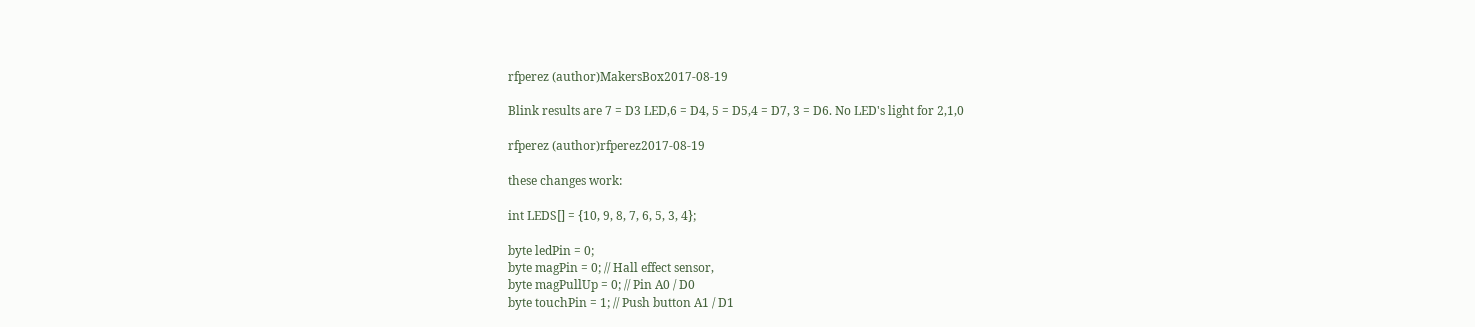rfperez (author)MakersBox2017-08-19

Blink results are 7 = D3 LED,6 = D4, 5 = D5,4 = D7, 3 = D6. No LED's light for 2,1,0

rfperez (author)rfperez2017-08-19

these changes work:

int LEDS[] = {10, 9, 8, 7, 6, 5, 3, 4};

byte ledPin = 0;
byte magPin = 0; // Hall effect sensor,
byte magPullUp = 0; // Pin A0 / D0
byte touchPin = 1; // Push button A1 / D1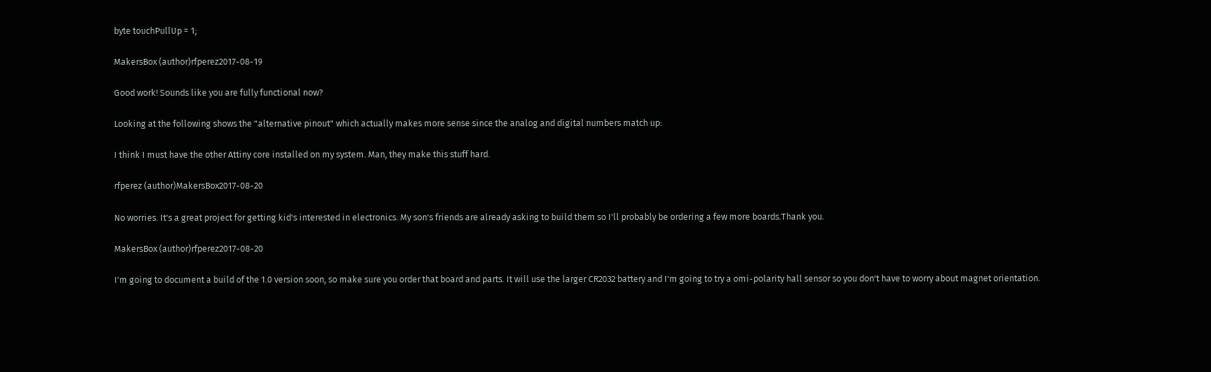byte touchPullUp = 1;

MakersBox (author)rfperez2017-08-19

Good work! Sounds like you are fully functional now?

Looking at the following shows the "alternative pinout" which actually makes more sense since the analog and digital numbers match up:

I think I must have the other Attiny core installed on my system. Man, they make this stuff hard.

rfperez (author)MakersBox2017-08-20

No worries. It's a great project for getting kid's interested in electronics. My son's friends are already asking to build them so I'll probably be ordering a few more boards.Thank you.

MakersBox (author)rfperez2017-08-20

I'm going to document a build of the 1.0 version soon, so make sure you order that board and parts. It will use the larger CR2032 battery and I'm going to try a omi-polarity hall sensor so you don't have to worry about magnet orientation.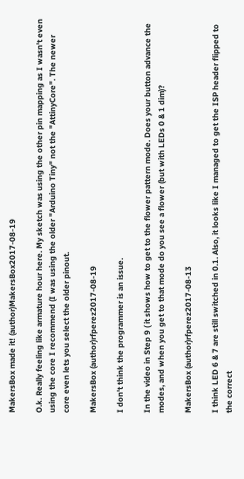MakersBox made it! (author)MakersBox2017-08-19

O.k. Really feeling like armature hour here. My sketch was using the other pin mapping as I wasn't even using the core I recommend (I was using the older "Arduino Tiny" not the "AttinyCore". The newer core even lets you select the older pinout.

MakersBox (author)rfperez2017-08-19

I don't think the programmer is an issue.

In the video in Step 9 ( it shows how to get to the flower pattern mode. Does your button advance the modes, and when you get to that mode do you see a flower (but with LEDs 0 & 1 dim)?

MakersBox (author)rfperez2017-08-13

I think LED 6 & 7 are still switched in 0.1. Also, it looks like I managed to get the ISP header flipped to the correct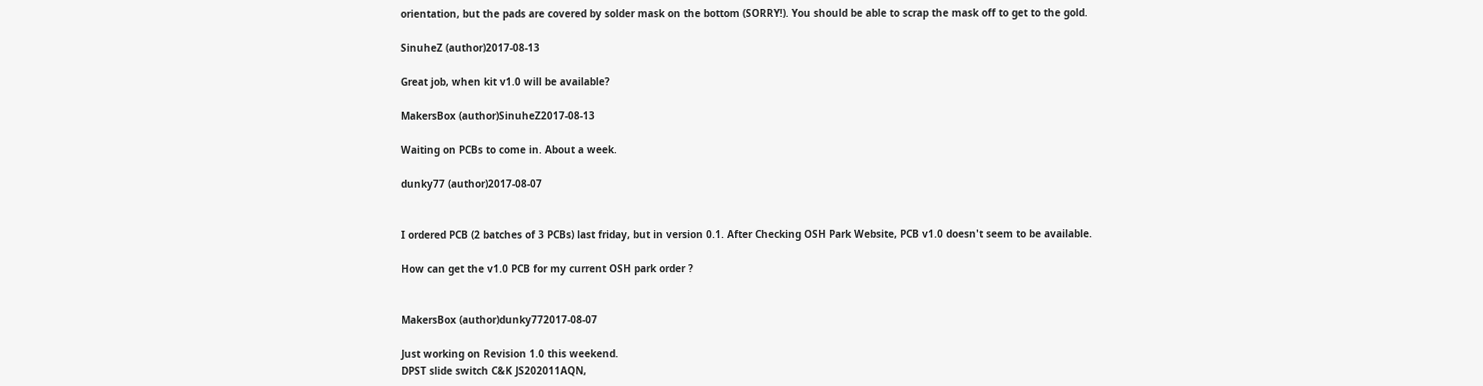orientation, but the pads are covered by solder mask on the bottom (SORRY!). You should be able to scrap the mask off to get to the gold.

SinuheZ (author)2017-08-13

Great job, when kit v1.0 will be available?

MakersBox (author)SinuheZ2017-08-13

Waiting on PCBs to come in. About a week.

dunky77 (author)2017-08-07


I ordered PCB (2 batches of 3 PCBs) last friday, but in version 0.1. After Checking OSH Park Website, PCB v1.0 doesn't seem to be available.

How can get the v1.0 PCB for my current OSH park order ?


MakersBox (author)dunky772017-08-07

Just working on Revision 1.0 this weekend.
DPST slide switch C&K JS202011AQN,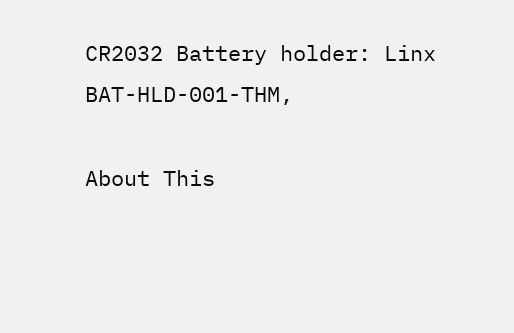CR2032 Battery holder: Linx BAT-HLD-001-THM,

About This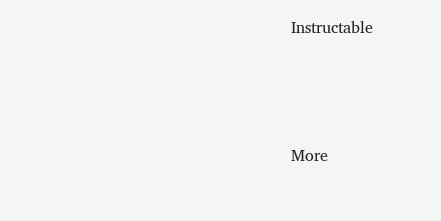Instructable




More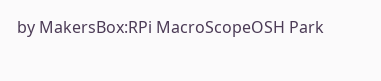by MakersBox:RPi MacroScopeOSH Park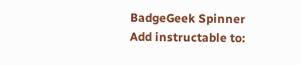BadgeGeek Spinner
Add instructable to: